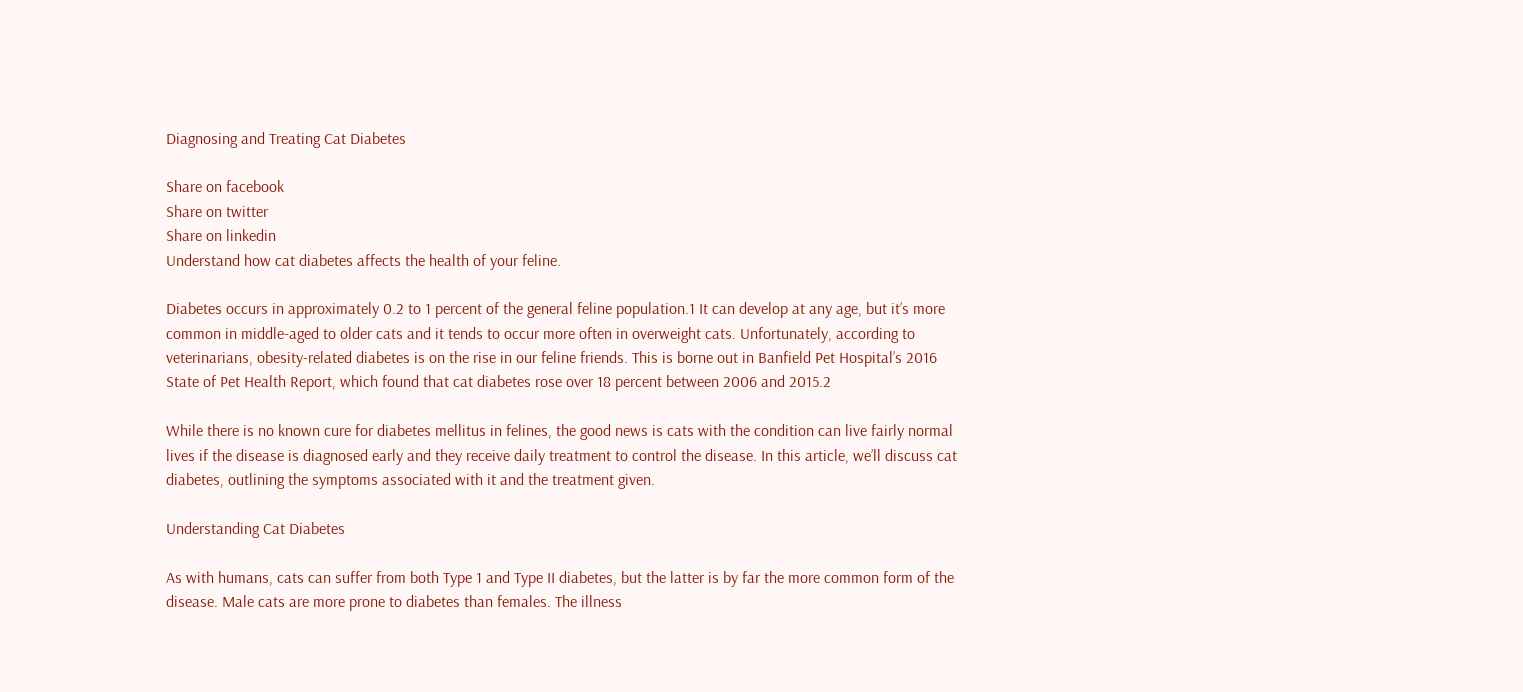Diagnosing and Treating Cat Diabetes

Share on facebook
Share on twitter
Share on linkedin
Understand how cat diabetes affects the health of your feline.

Diabetes occurs in approximately 0.2 to 1 percent of the general feline population.1 It can develop at any age, but it’s more common in middle-aged to older cats and it tends to occur more often in overweight cats. Unfortunately, according to veterinarians, obesity-related diabetes is on the rise in our feline friends. This is borne out in Banfield Pet Hospital’s 2016 State of Pet Health Report, which found that cat diabetes rose over 18 percent between 2006 and 2015.2

While there is no known cure for diabetes mellitus in felines, the good news is cats with the condition can live fairly normal lives if the disease is diagnosed early and they receive daily treatment to control the disease. In this article, we’ll discuss cat diabetes, outlining the symptoms associated with it and the treatment given.

Understanding Cat Diabetes

As with humans, cats can suffer from both Type 1 and Type II diabetes, but the latter is by far the more common form of the disease. Male cats are more prone to diabetes than females. The illness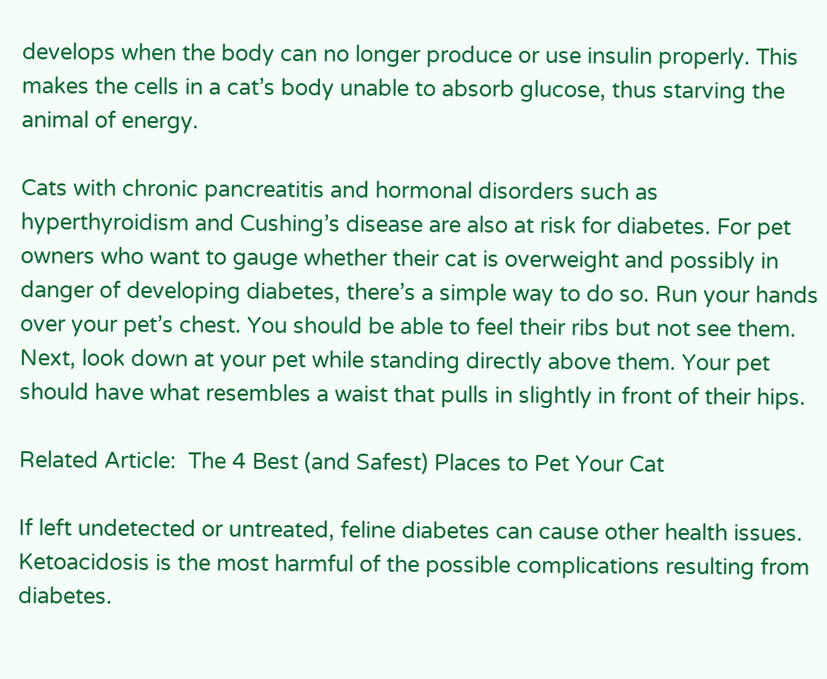develops when the body can no longer produce or use insulin properly. This makes the cells in a cat’s body unable to absorb glucose, thus starving the animal of energy.

Cats with chronic pancreatitis and hormonal disorders such as hyperthyroidism and Cushing’s disease are also at risk for diabetes. For pet owners who want to gauge whether their cat is overweight and possibly in danger of developing diabetes, there’s a simple way to do so. Run your hands over your pet’s chest. You should be able to feel their ribs but not see them. Next, look down at your pet while standing directly above them. Your pet should have what resembles a waist that pulls in slightly in front of their hips.

Related Article:  The 4 Best (and Safest) Places to Pet Your Cat

If left undetected or untreated, feline diabetes can cause other health issues. Ketoacidosis is the most harmful of the possible complications resulting from diabetes.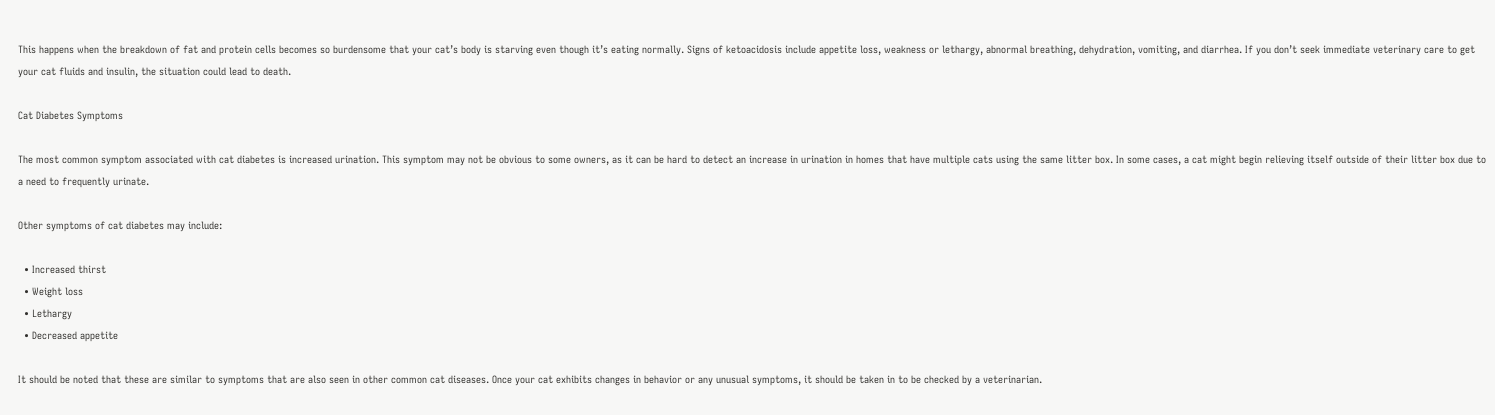This happens when the breakdown of fat and protein cells becomes so burdensome that your cat’s body is starving even though it’s eating normally. Signs of ketoacidosis include appetite loss, weakness or lethargy, abnormal breathing, dehydration, vomiting, and diarrhea. If you don’t seek immediate veterinary care to get your cat fluids and insulin, the situation could lead to death.

Cat Diabetes Symptoms

The most common symptom associated with cat diabetes is increased urination. This symptom may not be obvious to some owners, as it can be hard to detect an increase in urination in homes that have multiple cats using the same litter box. In some cases, a cat might begin relieving itself outside of their litter box due to a need to frequently urinate.

Other symptoms of cat diabetes may include:

  • Increased thirst
  • Weight loss
  • Lethargy
  • Decreased appetite

It should be noted that these are similar to symptoms that are also seen in other common cat diseases. Once your cat exhibits changes in behavior or any unusual symptoms, it should be taken in to be checked by a veterinarian.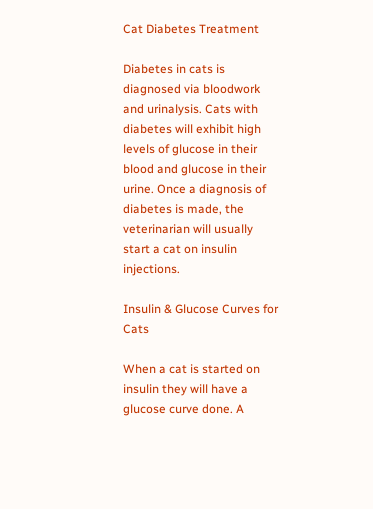Cat Diabetes Treatment

Diabetes in cats is diagnosed via bloodwork and urinalysis. Cats with diabetes will exhibit high levels of glucose in their blood and glucose in their urine. Once a diagnosis of diabetes is made, the veterinarian will usually start a cat on insulin injections.

Insulin & Glucose Curves for Cats

When a cat is started on insulin they will have a glucose curve done. A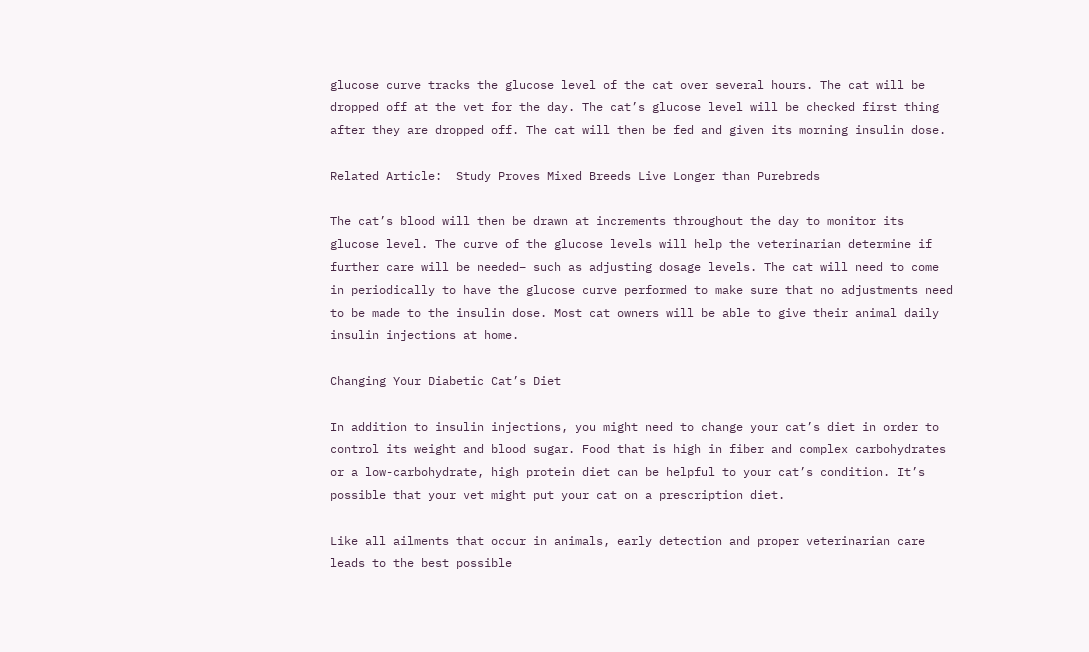glucose curve tracks the glucose level of the cat over several hours. The cat will be dropped off at the vet for the day. The cat’s glucose level will be checked first thing after they are dropped off. The cat will then be fed and given its morning insulin dose.

Related Article:  Study Proves Mixed Breeds Live Longer than Purebreds

The cat’s blood will then be drawn at increments throughout the day to monitor its glucose level. The curve of the glucose levels will help the veterinarian determine if further care will be needed– such as adjusting dosage levels. The cat will need to come in periodically to have the glucose curve performed to make sure that no adjustments need to be made to the insulin dose. Most cat owners will be able to give their animal daily insulin injections at home.

Changing Your Diabetic Cat’s Diet

In addition to insulin injections, you might need to change your cat’s diet in order to control its weight and blood sugar. Food that is high in fiber and complex carbohydrates or a low-carbohydrate, high protein diet can be helpful to your cat’s condition. It’s possible that your vet might put your cat on a prescription diet.

Like all ailments that occur in animals, early detection and proper veterinarian care leads to the best possible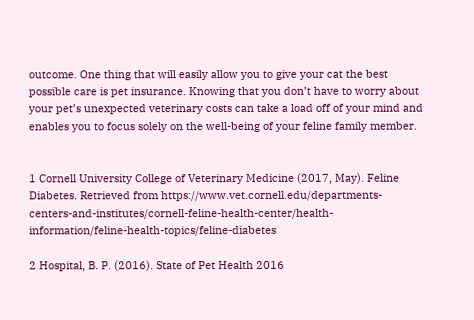outcome. One thing that will easily allow you to give your cat the best possible care is pet insurance. Knowing that you don’t have to worry about your pet’s unexpected veterinary costs can take a load off of your mind and enables you to focus solely on the well-being of your feline family member.


1 Cornell University College of Veterinary Medicine (2017, May). Feline Diabetes. Retrieved from https://www.vet.cornell.edu/departments-centers-and-institutes/cornell-feline-health-center/health-information/feline-health-topics/feline-diabetes

2 Hospital, B. P. (2016). State of Pet Health 2016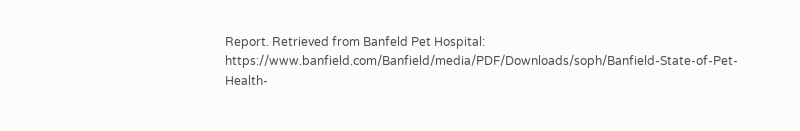Report. Retrieved from Banfeld Pet Hospital: https://www.banfield.com/Banfield/media/PDF/Downloads/soph/Banfield-State-of-Pet-Health-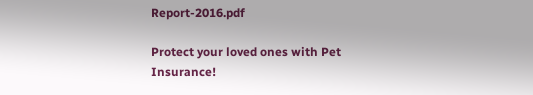Report-2016.pdf

Protect your loved ones with Pet Insurance!